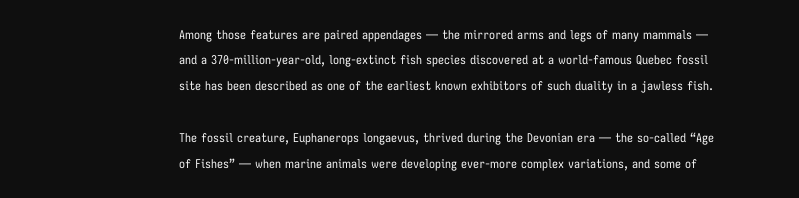Among those features are paired appendages — the mirrored arms and legs of many mammals — and a 370-million-year-old, long-extinct fish species discovered at a world-famous Quebec fossil site has been described as one of the earliest known exhibitors of such duality in a jawless fish.

The fossil creature, Euphanerops longaevus, thrived during the Devonian era — the so-called “Age of Fishes” — when marine animals were developing ever-more complex variations, and some of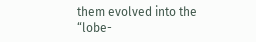them evolved into the “lobe-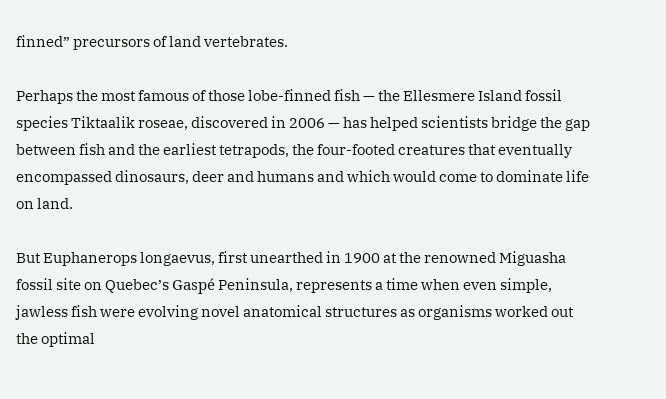finned” precursors of land vertebrates.

Perhaps the most famous of those lobe-finned fish — the Ellesmere Island fossil species Tiktaalik roseae, discovered in 2006 — has helped scientists bridge the gap between fish and the earliest tetrapods, the four-footed creatures that eventually encompassed dinosaurs, deer and humans and which would come to dominate life on land.

But Euphanerops longaevus, first unearthed in 1900 at the renowned Miguasha fossil site on Quebec’s Gaspé Peninsula, represents a time when even simple, jawless fish were evolving novel anatomical structures as organisms worked out the optimal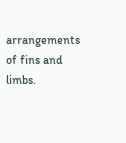arrangements of fins and limbs.